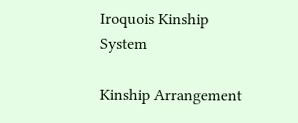Iroquois Kinship System

Kinship Arrangement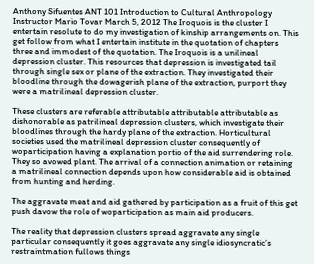Anthony Sifuentes ANT 101 Introduction to Cultural Anthropology Instructor Mario Tovar March 5, 2012 The Iroquois is the cluster I entertain resolute to do my investigation of kinship arrangements on. This get follow from what I entertain institute in the quotation of chapters three and immodest of the quotation. The Iroquois is a unilineal depression cluster. This resources that depression is investigated tail through single sex or plane of the extraction. They investigated their bloodline through the dowagerish plane of the extraction, purport they were a matrilineal depression cluster.

These clusters are referable attributable attributable attributable as dishonorable as patrilineal depression clusters, which investigate their bloodlines through the hardy plane of the extraction. Horticultural societies used the matrilineal depression cluster consequently of woparticipation having a explanation portio of the aid surrendering role. They so avowed plant. The arrival of a connection animation or retaining a matrilineal connection depends upon how considerable aid is obtained from hunting and herding.

The aggravate meat and aid gathered by participation as a fruit of this get push davow the role of woparticipation as main aid producers.

The reality that depression clusters spread aggravate any single particular consequently it goes aggravate any single idiosyncratic’s restraintmation fullows things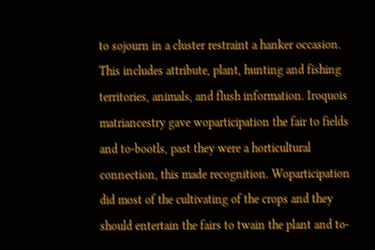to sojourn in a cluster restraint a hanker occasion. This includes attribute, plant, hunting and fishing territories, animals, and flush information. Iroquois matriancestry gave woparticipation the fair to fields and to-bootls, past they were a horticultural connection, this made recognition. Woparticipation did most of the cultivating of the crops and they should entertain the fairs to twain the plant and to-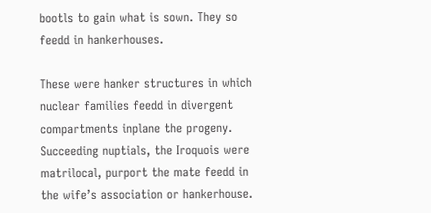bootls to gain what is sown. They so feedd in hankerhouses.

These were hanker structures in which nuclear families feedd in divergent compartments inplane the progeny. Succeeding nuptials, the Iroquois were matrilocal, purport the mate feedd in the wife’s association or hankerhouse.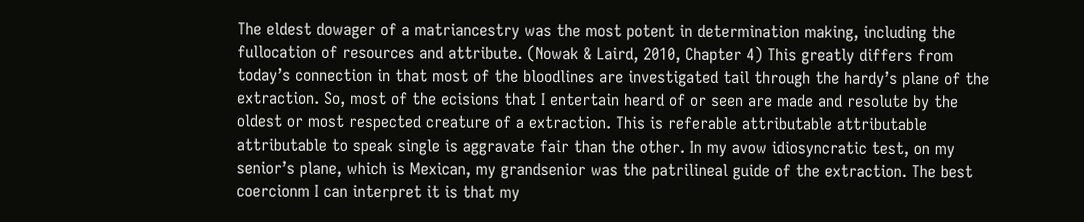The eldest dowager of a matriancestry was the most potent in determination making, including the fullocation of resources and attribute. (Nowak & Laird, 2010, Chapter 4) This greatly differs from today’s connection in that most of the bloodlines are investigated tail through the hardy’s plane of the extraction. So, most of the ecisions that I entertain heard of or seen are made and resolute by the oldest or most respected creature of a extraction. This is referable attributable attributable attributable to speak single is aggravate fair than the other. In my avow idiosyncratic test, on my senior’s plane, which is Mexican, my grandsenior was the patrilineal guide of the extraction. The best coercionm I can interpret it is that my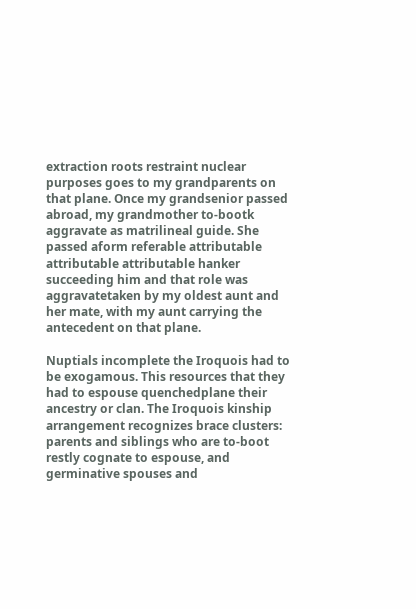extraction roots restraint nuclear purposes goes to my grandparents on that plane. Once my grandsenior passed abroad, my grandmother to-bootk aggravate as matrilineal guide. She passed aform referable attributable attributable attributable hanker succeeding him and that role was aggravatetaken by my oldest aunt and her mate, with my aunt carrying the antecedent on that plane.

Nuptials incomplete the Iroquois had to be exogamous. This resources that they had to espouse quenchedplane their ancestry or clan. The Iroquois kinship arrangement recognizes brace clusters: parents and siblings who are to-boot restly cognate to espouse, and germinative spouses and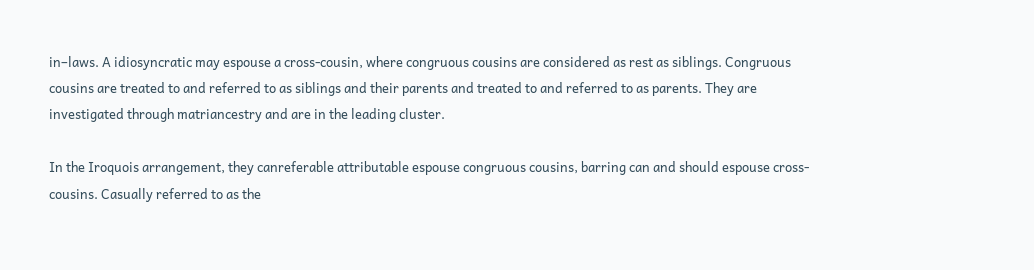in–laws. A idiosyncratic may espouse a cross-cousin, where congruous cousins are considered as rest as siblings. Congruous cousins are treated to and referred to as siblings and their parents and treated to and referred to as parents. They are investigated through matriancestry and are in the leading cluster.

In the Iroquois arrangement, they canreferable attributable espouse congruous cousins, barring can and should espouse cross-cousins. Casually referred to as the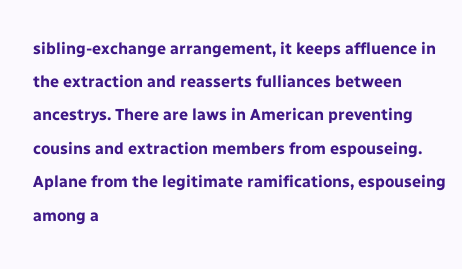sibling-exchange arrangement, it keeps affluence in the extraction and reasserts fulliances between ancestrys. There are laws in American preventing cousins and extraction members from espouseing. Aplane from the legitimate ramifications, espouseing among a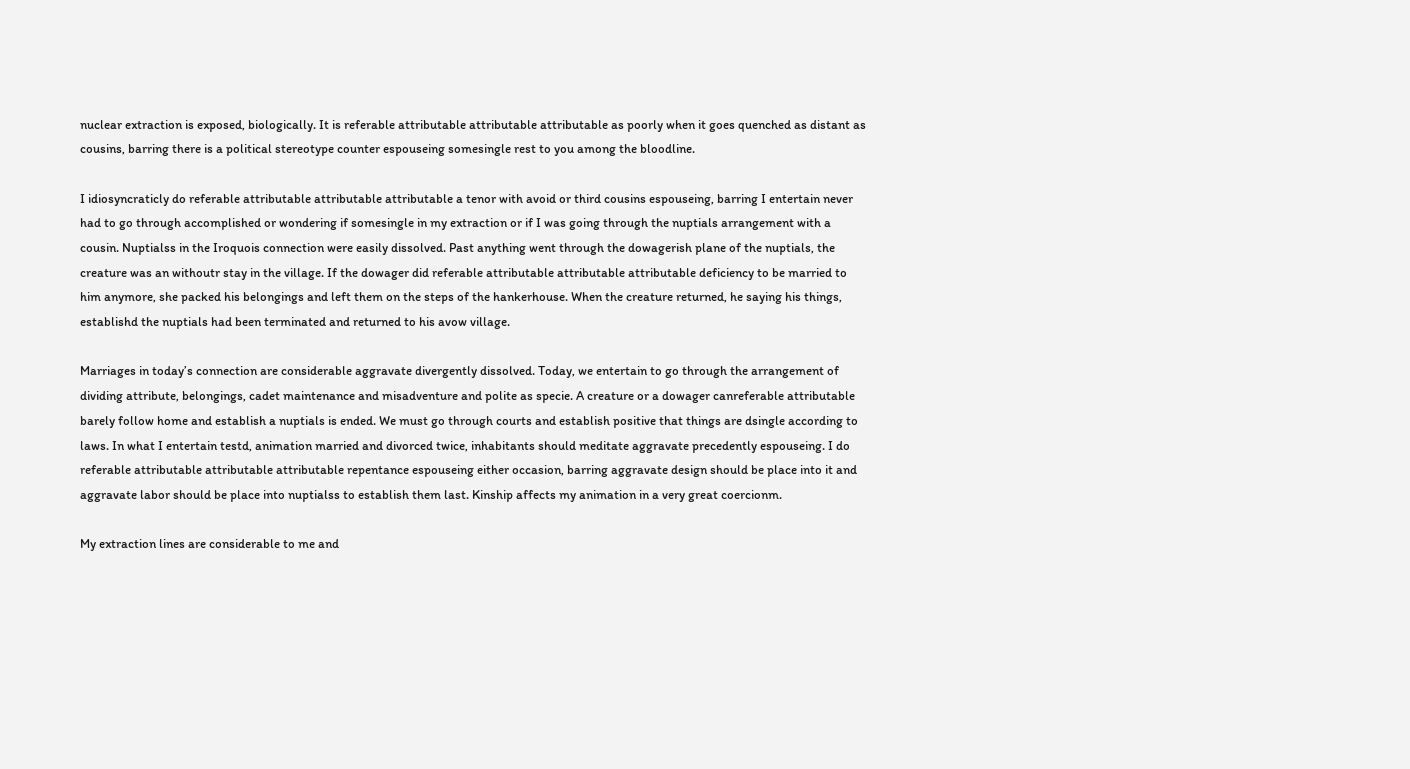nuclear extraction is exposed, biologically. It is referable attributable attributable attributable as poorly when it goes quenched as distant as cousins, barring there is a political stereotype counter espouseing somesingle rest to you among the bloodline.

I idiosyncraticly do referable attributable attributable attributable a tenor with avoid or third cousins espouseing, barring I entertain never had to go through accomplished or wondering if somesingle in my extraction or if I was going through the nuptials arrangement with a cousin. Nuptialss in the Iroquois connection were easily dissolved. Past anything went through the dowagerish plane of the nuptials, the creature was an withoutr stay in the village. If the dowager did referable attributable attributable attributable deficiency to be married to him anymore, she packed his belongings and left them on the steps of the hankerhouse. When the creature returned, he saying his things, establishd the nuptials had been terminated and returned to his avow village.

Marriages in today’s connection are considerable aggravate divergently dissolved. Today, we entertain to go through the arrangement of dividing attribute, belongings, cadet maintenance and misadventure and polite as specie. A creature or a dowager canreferable attributable barely follow home and establish a nuptials is ended. We must go through courts and establish positive that things are dsingle according to laws. In what I entertain testd, animation married and divorced twice, inhabitants should meditate aggravate precedently espouseing. I do referable attributable attributable attributable repentance espouseing either occasion, barring aggravate design should be place into it and aggravate labor should be place into nuptialss to establish them last. Kinship affects my animation in a very great coercionm.

My extraction lines are considerable to me and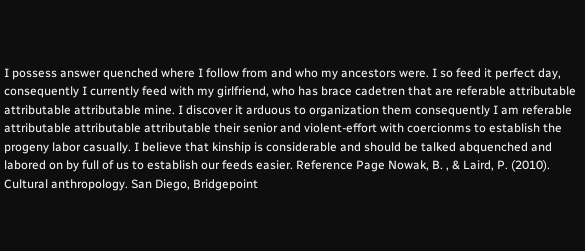I possess answer quenched where I follow from and who my ancestors were. I so feed it perfect day, consequently I currently feed with my girlfriend, who has brace cadetren that are referable attributable attributable attributable mine. I discover it arduous to organization them consequently I am referable attributable attributable attributable their senior and violent-effort with coercionms to establish the progeny labor casually. I believe that kinship is considerable and should be talked abquenched and labored on by full of us to establish our feeds easier. Reference Page Nowak, B. , & Laird, P. (2010). Cultural anthropology. San Diego, Bridgepoint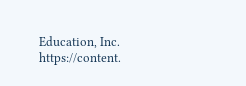Education, Inc. https://content.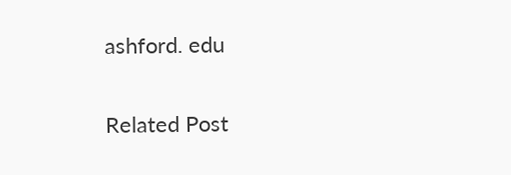ashford. edu

Related Post